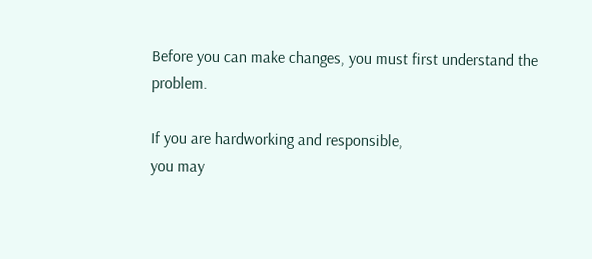Before you can make changes, you must first understand the problem.

If you are hardworking and responsible,
you may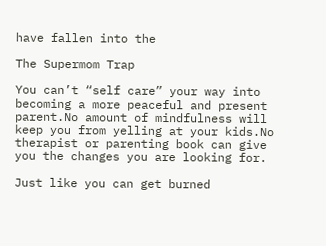have fallen into the

The Supermom Trap

You can’t “self care” your way into becoming a more peaceful and present parent.No amount of mindfulness will keep you from yelling at your kids.No therapist or parenting book can give you the changes you are looking for.

Just like you can get burned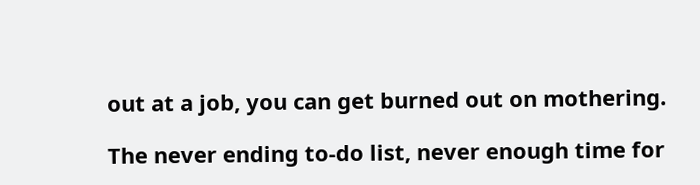out at a job, you can get burned out on mothering.

The never ending to-do list, never enough time for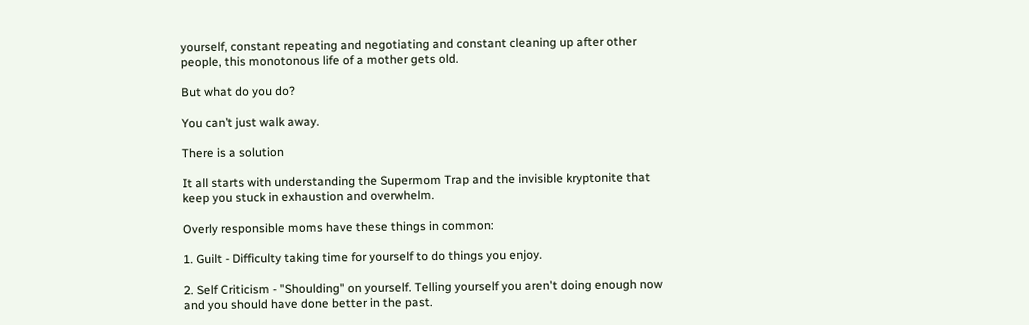yourself, constant repeating and negotiating and constant cleaning up after other people, this monotonous life of a mother gets old.

But what do you do?

You can’t just walk away.

There is a solution

It all starts with understanding the Supermom Trap and the invisible kryptonite that keep you stuck in exhaustion and overwhelm.

Overly responsible moms have these things in common:

1. Guilt - Difficulty taking time for yourself to do things you enjoy.

2. Self Criticism - "Shoulding" on yourself. Telling yourself you aren't doing enough now and you should have done better in the past.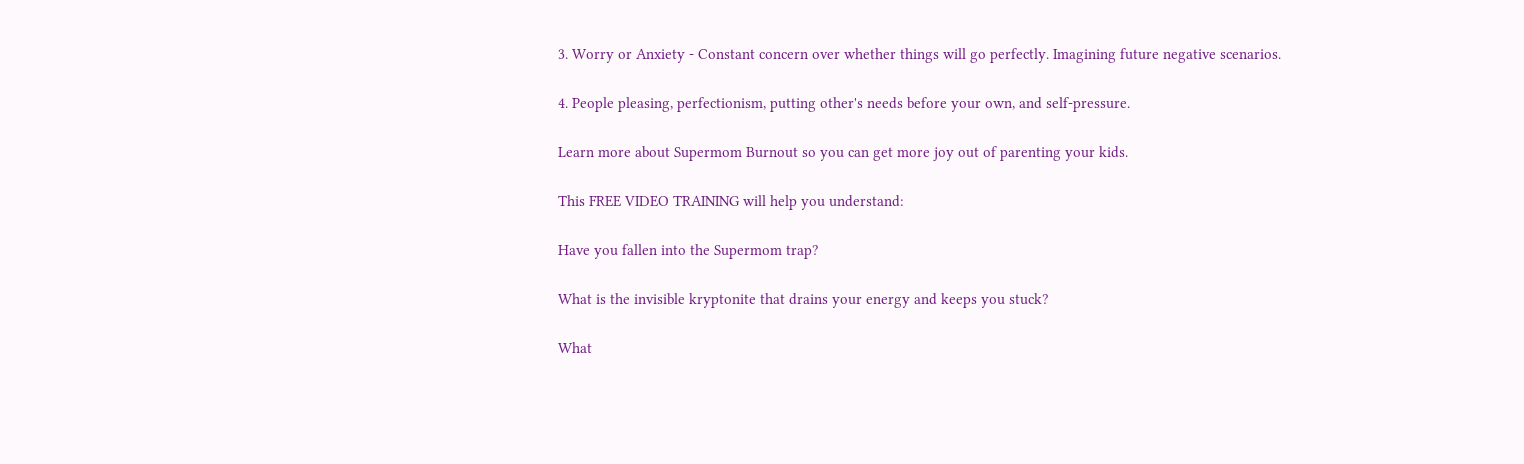3. Worry or Anxiety - Constant concern over whether things will go perfectly. Imagining future negative scenarios.

4. People pleasing, perfectionism, putting other's needs before your own, and self-pressure.

Learn more about Supermom Burnout so you can get more joy out of parenting your kids.

This FREE VIDEO TRAINING will help you understand:

Have you fallen into the Supermom trap?

What is the invisible kryptonite that drains your energy and keeps you stuck?

What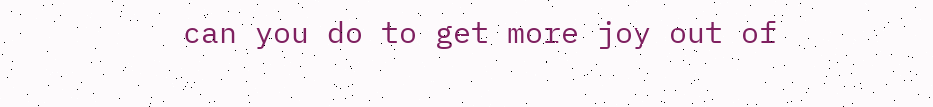can you do to get more joy out of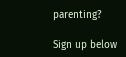parenting?

Sign up below